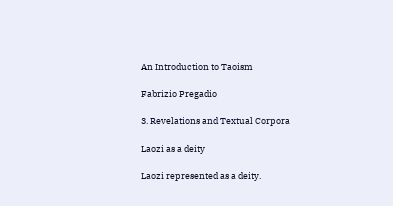An Introduction to Taoism

Fabrizio Pregadio

3. Revelations and Textual Corpora

Laozi as a deity

Laozi represented as a deity.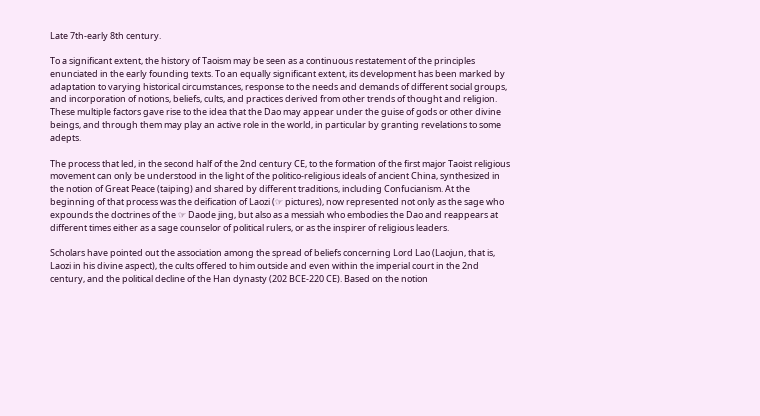Late 7th-early 8th century.

To a significant extent, the history of Taoism may be seen as a continuous restatement of the principles enunciated in the early founding texts. To an equally significant extent, its development has been marked by adaptation to varying historical circumstances, response to the needs and demands of different social groups, and incorporation of notions, beliefs, cults, and practices derived from other trends of thought and religion. These multiple factors gave rise to the idea that the Dao may appear under the guise of gods or other divine beings, and through them may play an active role in the world, in particular by granting revelations to some adepts.

The process that led, in the second half of the 2nd century CE, to the formation of the first major Taoist religious movement can only be understood in the light of the politico-religious ideals of ancient China, synthesized in the notion of Great Peace (taiping) and shared by different traditions, including Confucianism. At the beginning of that process was the deification of Laozi (☞ pictures), now represented not only as the sage who expounds the doctrines of the ☞ Daode jing, but also as a messiah who embodies the Dao and reappears at different times either as a sage counselor of political rulers, or as the inspirer of religious leaders.

Scholars have pointed out the association among the spread of beliefs concerning Lord Lao (Laojun, that is, Laozi in his divine aspect), the cults offered to him outside and even within the imperial court in the 2nd century, and the political decline of the Han dynasty (202 BCE-220 CE). Based on the notion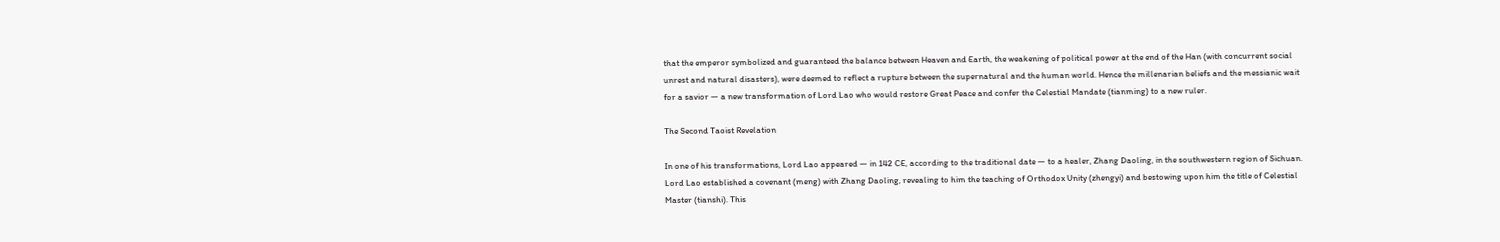that the emperor symbolized and guaranteed the balance between Heaven and Earth, the weakening of political power at the end of the Han (with concurrent social unrest and natural disasters), were deemed to reflect a rupture between the supernatural and the human world. Hence the millenarian beliefs and the messianic wait for a savior — a new transformation of Lord Lao who would restore Great Peace and confer the Celestial Mandate (tianming) to a new ruler.

The Second Taoist Revelation

In one of his transformations, Lord Lao appeared — in 142 CE, according to the traditional date — to a healer, Zhang Daoling, in the southwestern region of Sichuan. Lord Lao established a covenant (meng) with Zhang Daoling, revealing to him the teaching of Orthodox Unity (zhengyi) and bestowing upon him the title of Celestial Master (tianshi). This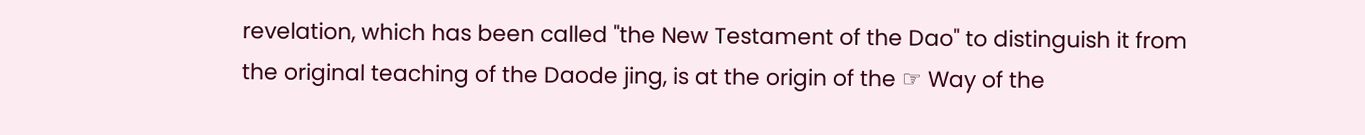revelation, which has been called "the New Testament of the Dao" to distinguish it from the original teaching of the Daode jing, is at the origin of the ☞ Way of the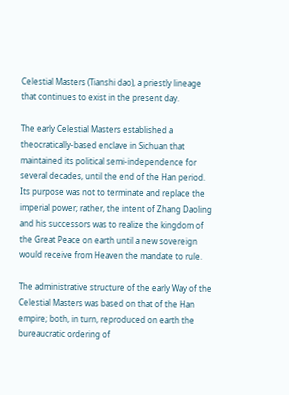Celestial Masters (Tianshi dao), a priestly lineage that continues to exist in the present day.

The early Celestial Masters established a theocratically-based enclave in Sichuan that maintained its political semi-independence for several decades, until the end of the Han period. Its purpose was not to terminate and replace the imperial power; rather, the intent of Zhang Daoling and his successors was to realize the kingdom of the Great Peace on earth until a new sovereign would receive from Heaven the mandate to rule.

The administrative structure of the early Way of the Celestial Masters was based on that of the Han empire; both, in turn, reproduced on earth the bureaucratic ordering of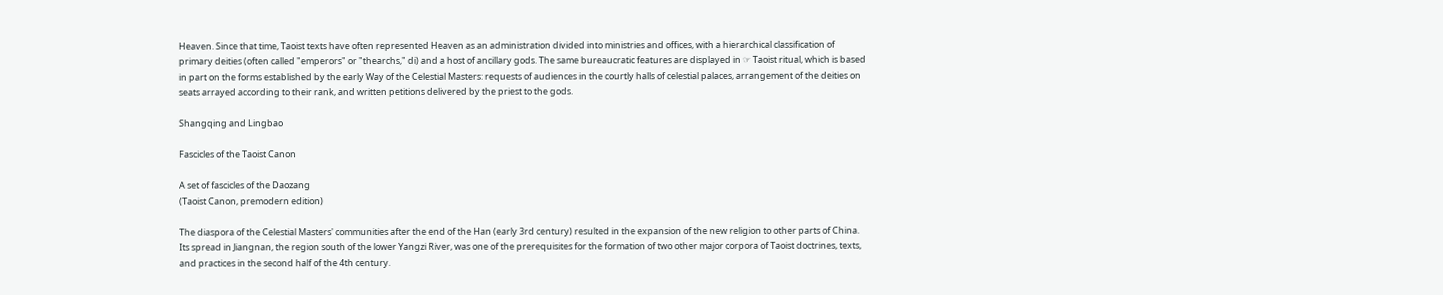Heaven. Since that time, Taoist texts have often represented Heaven as an administration divided into ministries and offices, with a hierarchical classification of primary deities (often called "emperors" or "thearchs," di) and a host of ancillary gods. The same bureaucratic features are displayed in ☞ Taoist ritual, which is based in part on the forms established by the early Way of the Celestial Masters: requests of audiences in the courtly halls of celestial palaces, arrangement of the deities on seats arrayed according to their rank, and written petitions delivered by the priest to the gods.

Shangqing and Lingbao

Fascicles of the Taoist Canon

A set of fascicles of the Daozang
(Taoist Canon, premodern edition)

The diaspora of the Celestial Masters' communities after the end of the Han (early 3rd century) resulted in the expansion of the new religion to other parts of China. Its spread in Jiangnan, the region south of the lower Yangzi River, was one of the prerequisites for the formation of two other major corpora of Taoist doctrines, texts, and practices in the second half of the 4th century.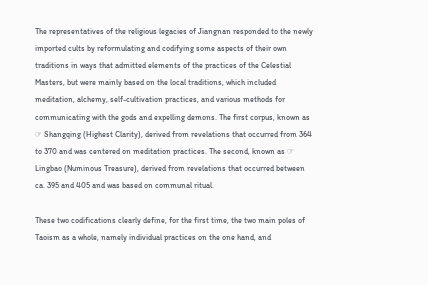The representatives of the religious legacies of Jiangnan responded to the newly imported cults by reformulating and codifying some aspects of their own traditions in ways that admitted elements of the practices of the Celestial Masters, but were mainly based on the local traditions, which included meditation, alchemy, self-cultivation practices, and various methods for communicating with the gods and expelling demons. The first corpus, known as ☞ Shangqing (Highest Clarity), derived from revelations that occurred from 364 to 370 and was centered on meditation practices. The second, known as ☞ Lingbao (Numinous Treasure), derived from revelations that occurred between ca. 395 and 405 and was based on communal ritual.

These two codifications clearly define, for the first time, the two main poles of Taoism as a whole, namely individual practices on the one hand, and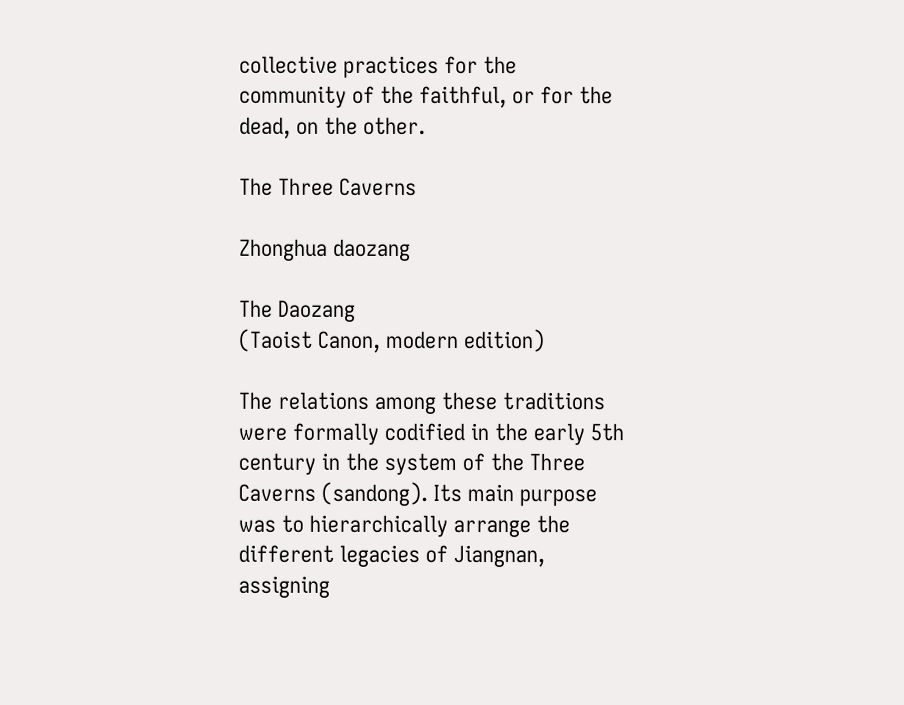collective practices for the community of the faithful, or for the dead, on the other.

The Three Caverns

Zhonghua daozang

The Daozang
(Taoist Canon, modern edition)

The relations among these traditions were formally codified in the early 5th century in the system of the Three Caverns (sandong). Its main purpose was to hierarchically arrange the different legacies of Jiangnan, assigning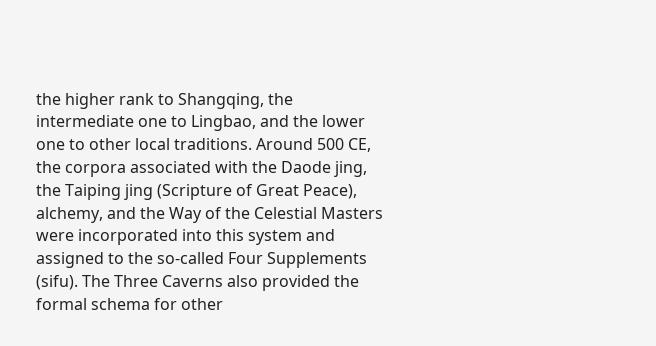the higher rank to Shangqing, the intermediate one to Lingbao, and the lower one to other local traditions. Around 500 CE, the corpora associated with the Daode jing, the Taiping jing (Scripture of Great Peace), alchemy, and the Way of the Celestial Masters were incorporated into this system and assigned to the so-called Four Supplements (sifu). The Three Caverns also provided the formal schema for other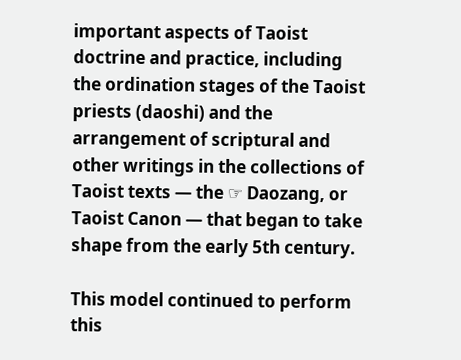important aspects of Taoist doctrine and practice, including the ordination stages of the Taoist priests (daoshi) and the arrangement of scriptural and other writings in the collections of Taoist texts — the ☞ Daozang, or Taoist Canon — that began to take shape from the early 5th century.

This model continued to perform this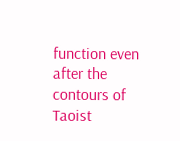function even after the contours of Taoist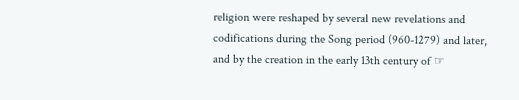religion were reshaped by several new revelations and codifications during the Song period (960-1279) and later, and by the creation in the early 13th century of ☞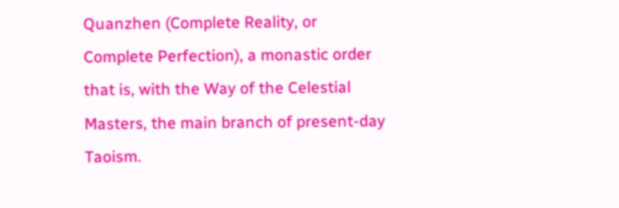Quanzhen (Complete Reality, or Complete Perfection), a monastic order that is, with the Way of the Celestial Masters, the main branch of present-day Taoism.